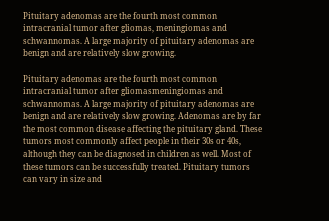Pituitary adenomas are the fourth most common intracranial tumor after gliomas, meningiomas and schwannomas. A large majority of pituitary adenomas are benign and are relatively slow growing.

Pituitary adenomas are the fourth most common intracranial tumor after gliomasmeningiomas and schwannomas. A large majority of pituitary adenomas are benign and are relatively slow growing. Adenomas are by far the most common disease affecting the pituitary gland. These tumors most commonly affect people in their 30s or 40s, although they can be diagnosed in children as well. Most of these tumors can be successfully treated. Pituitary tumors can vary in size and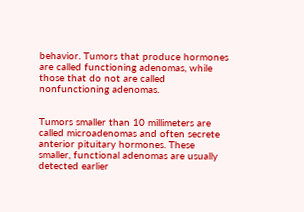behavior. Tumors that produce hormones are called functioning adenomas, while those that do not are called nonfunctioning adenomas.


Tumors smaller than 10 millimeters are called microadenomas and often secrete anterior pituitary hormones. These smaller, functional adenomas are usually detected earlier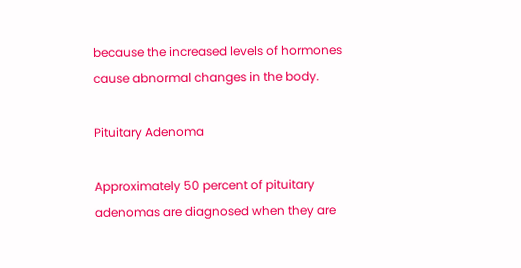because the increased levels of hormones cause abnormal changes in the body.

Pituitary Adenoma

Approximately 50 percent of pituitary adenomas are diagnosed when they are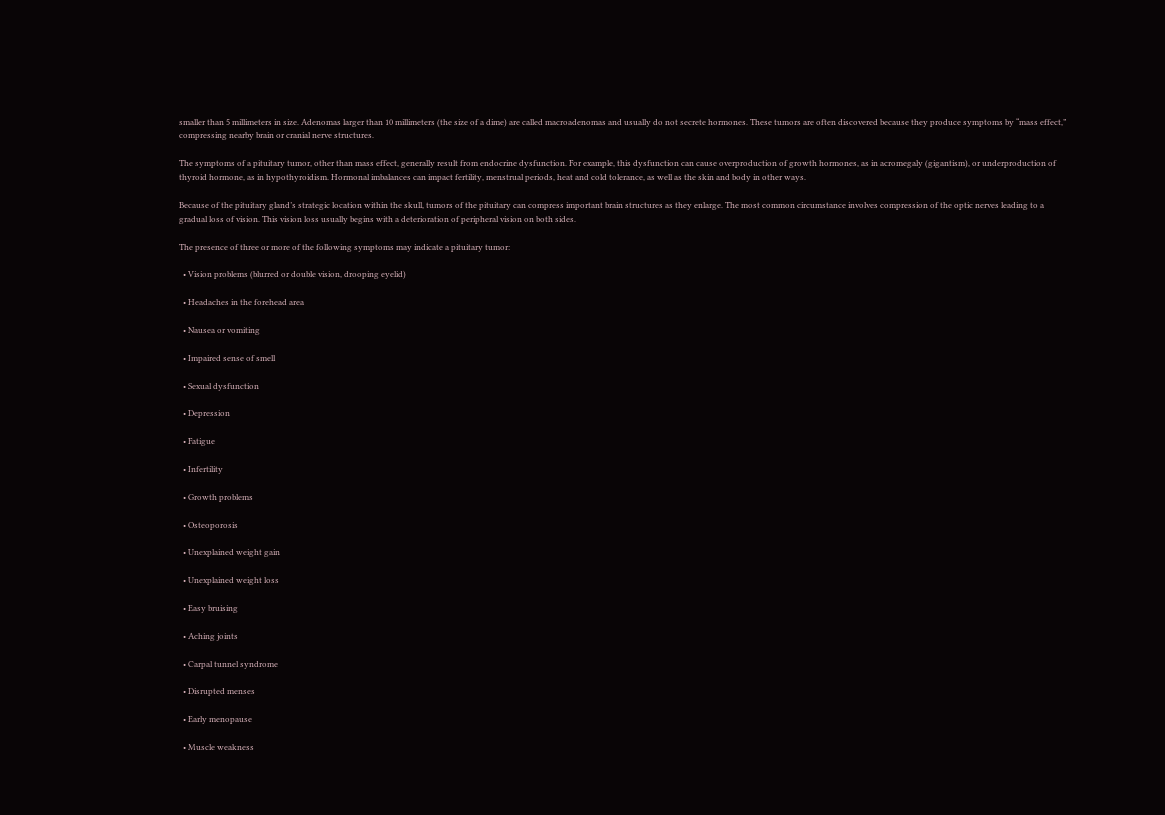smaller than 5 millimeters in size. Adenomas larger than 10 millimeters (the size of a dime) are called macroadenomas and usually do not secrete hormones. These tumors are often discovered because they produce symptoms by “mass effect,” compressing nearby brain or cranial nerve structures.

The symptoms of a pituitary tumor, other than mass effect, generally result from endocrine dysfunction. For example, this dysfunction can cause overproduction of growth hormones, as in acromegaly (gigantism), or underproduction of thyroid hormone, as in hypothyroidism. Hormonal imbalances can impact fertility, menstrual periods, heat and cold tolerance, as well as the skin and body in other ways.

Because of the pituitary gland’s strategic location within the skull, tumors of the pituitary can compress important brain structures as they enlarge. The most common circumstance involves compression of the optic nerves leading to a gradual loss of vision. This vision loss usually begins with a deterioration of peripheral vision on both sides.

The presence of three or more of the following symptoms may indicate a pituitary tumor:

  • Vision problems (blurred or double vision, drooping eyelid)

  • Headaches in the forehead area

  • Nausea or vomiting

  • Impaired sense of smell

  • Sexual dysfunction

  • Depression

  • Fatigue

  • Infertility

  • Growth problems

  • Osteoporosis

  • Unexplained weight gain

  • Unexplained weight loss

  • Easy bruising

  • Aching joints

  • Carpal tunnel syndrome

  • Disrupted menses

  • Early menopause

  • Muscle weakness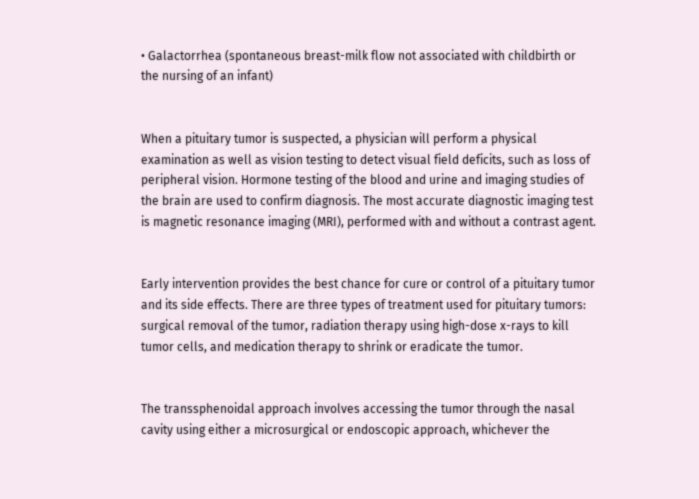• Galactorrhea (spontaneous breast-milk flow not associated with childbirth or the nursing of an infant)


When a pituitary tumor is suspected, a physician will perform a physical examination as well as vision testing to detect visual field deficits, such as loss of peripheral vision. Hormone testing of the blood and urine and imaging studies of the brain are used to confirm diagnosis. The most accurate diagnostic imaging test is magnetic resonance imaging (MRI), performed with and without a contrast agent.


Early intervention provides the best chance for cure or control of a pituitary tumor and its side effects. There are three types of treatment used for pituitary tumors: surgical removal of the tumor, radiation therapy using high-dose x-rays to kill tumor cells, and medication therapy to shrink or eradicate the tumor.


The transsphenoidal approach involves accessing the tumor through the nasal cavity using either a microsurgical or endoscopic approach, whichever the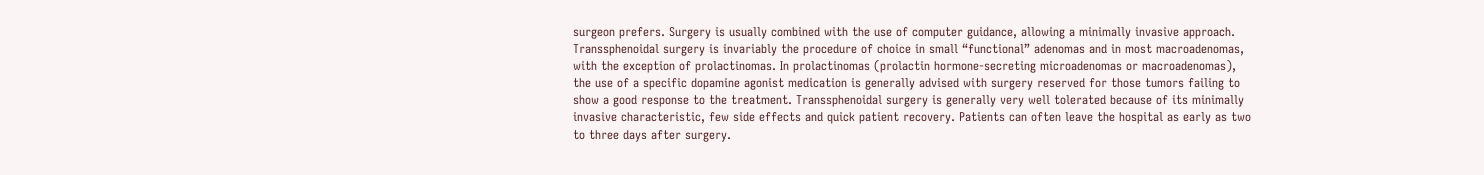surgeon prefers. Surgery is usually combined with the use of computer guidance, allowing a minimally invasive approach. Transsphenoidal surgery is invariably the procedure of choice in small “functional” adenomas and in most macroadenomas, with the exception of prolactinomas. In prolactinomas (prolactin hormone-secreting microadenomas or macroadenomas), the use of a specific dopamine agonist medication is generally advised with surgery reserved for those tumors failing to show a good response to the treatment. Transsphenoidal surgery is generally very well tolerated because of its minimally invasive characteristic, few side effects and quick patient recovery. Patients can often leave the hospital as early as two to three days after surgery.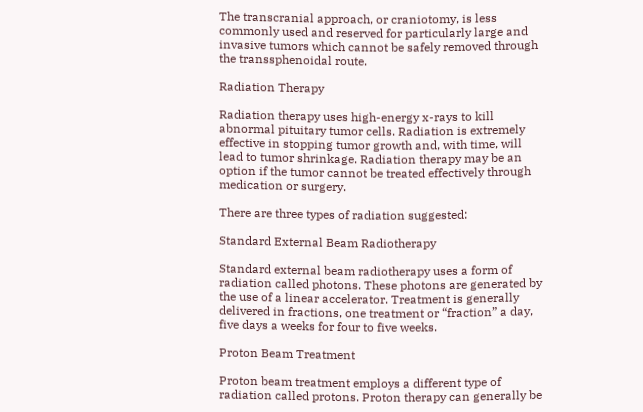The transcranial approach, or craniotomy, is less commonly used and reserved for particularly large and invasive tumors which cannot be safely removed through the transsphenoidal route.

Radiation Therapy

Radiation therapy uses high-energy x-rays to kill abnormal pituitary tumor cells. Radiation is extremely effective in stopping tumor growth and, with time, will lead to tumor shrinkage. Radiation therapy may be an option if the tumor cannot be treated effectively through medication or surgery.

There are three types of radiation suggested:

Standard External Beam Radiotherapy

Standard external beam radiotherapy uses a form of radiation called photons. These photons are generated by the use of a linear accelerator. Treatment is generally delivered in fractions, one treatment or “fraction” a day, five days a weeks for four to five weeks.

Proton Beam Treatment

Proton beam treatment employs a different type of radiation called protons. Proton therapy can generally be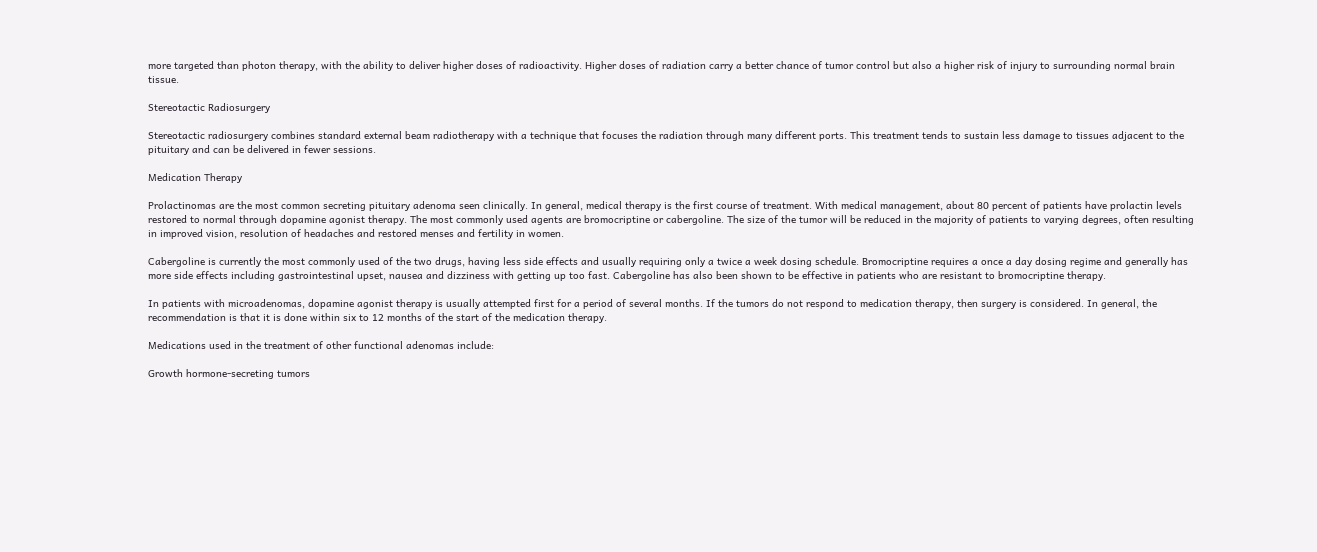more targeted than photon therapy, with the ability to deliver higher doses of radioactivity. Higher doses of radiation carry a better chance of tumor control but also a higher risk of injury to surrounding normal brain tissue.

Stereotactic Radiosurgery

Stereotactic radiosurgery combines standard external beam radiotherapy with a technique that focuses the radiation through many different ports. This treatment tends to sustain less damage to tissues adjacent to the pituitary and can be delivered in fewer sessions.

Medication Therapy

Prolactinomas are the most common secreting pituitary adenoma seen clinically. In general, medical therapy is the first course of treatment. With medical management, about 80 percent of patients have prolactin levels restored to normal through dopamine agonist therapy. The most commonly used agents are bromocriptine or cabergoline. The size of the tumor will be reduced in the majority of patients to varying degrees, often resulting in improved vision, resolution of headaches and restored menses and fertility in women.

Cabergoline is currently the most commonly used of the two drugs, having less side effects and usually requiring only a twice a week dosing schedule. Bromocriptine requires a once a day dosing regime and generally has more side effects including gastrointestinal upset, nausea and dizziness with getting up too fast. Cabergoline has also been shown to be effective in patients who are resistant to bromocriptine therapy.

In patients with microadenomas, dopamine agonist therapy is usually attempted first for a period of several months. If the tumors do not respond to medication therapy, then surgery is considered. In general, the recommendation is that it is done within six to 12 months of the start of the medication therapy.

Medications used in the treatment of other functional adenomas include:

Growth hormone-secreting tumors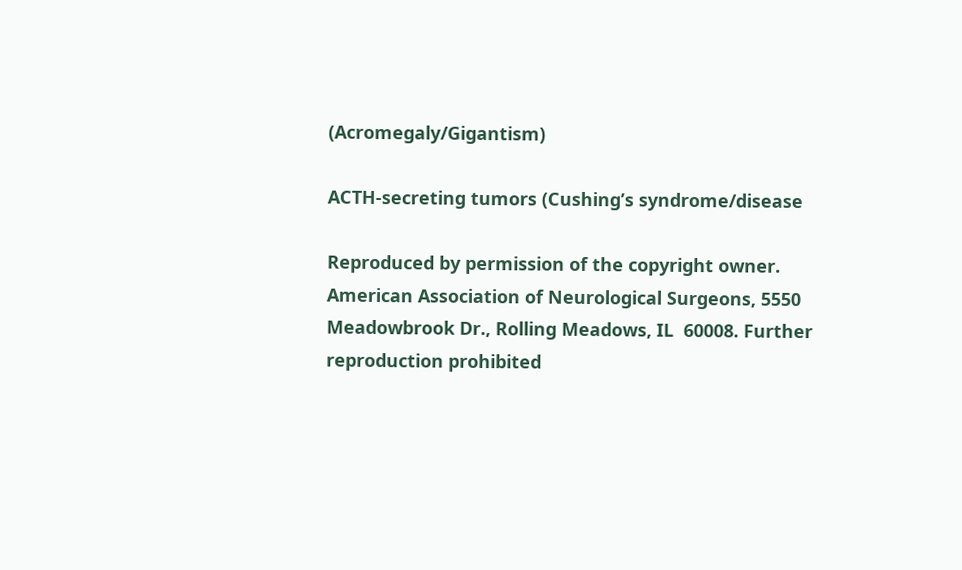(Acromegaly/Gigantism)

ACTH-secreting tumors (Cushing’s syndrome/disease

Reproduced by permission of the copyright owner. American Association of Neurological Surgeons, 5550 Meadowbrook Dr., Rolling Meadows, IL  60008. Further reproduction prohibited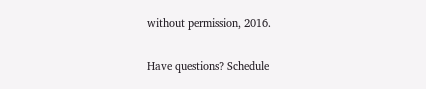without permission, 2016.

Have questions? Schedule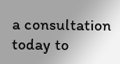a consultation today to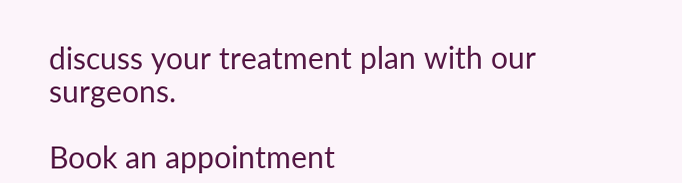discuss your treatment plan with our surgeons.

Book an appointment